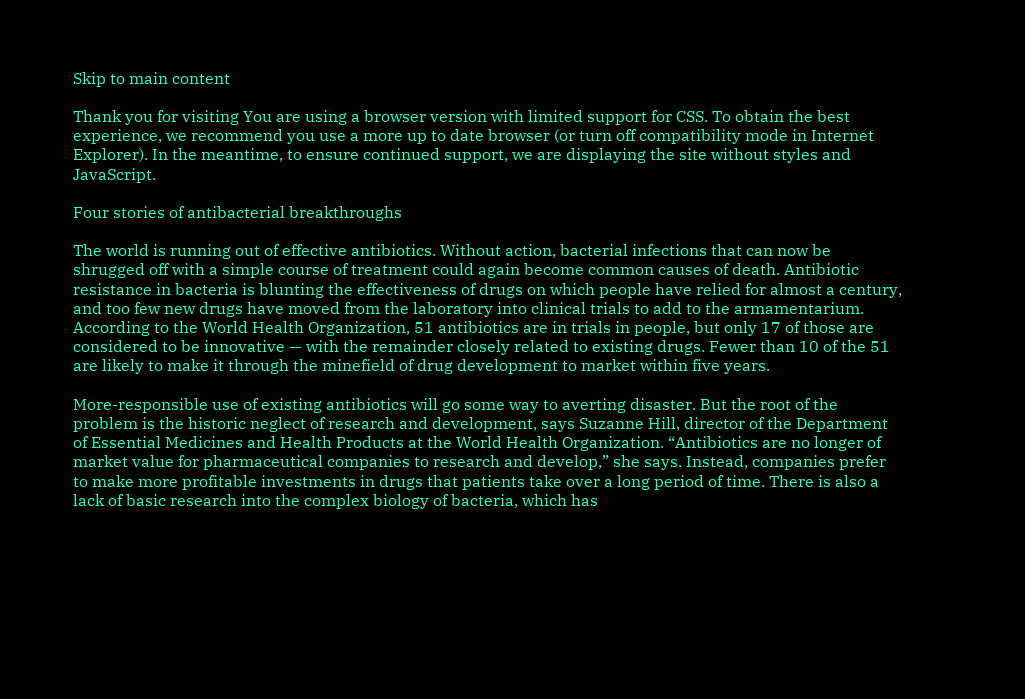Skip to main content

Thank you for visiting You are using a browser version with limited support for CSS. To obtain the best experience, we recommend you use a more up to date browser (or turn off compatibility mode in Internet Explorer). In the meantime, to ensure continued support, we are displaying the site without styles and JavaScript.

Four stories of antibacterial breakthroughs

The world is running out of effective antibiotics. Without action, bacterial infections that can now be shrugged off with a simple course of treatment could again become common causes of death. Antibiotic resistance in bacteria is blunting the effectiveness of drugs on which people have relied for almost a century, and too few new drugs have moved from the laboratory into clinical trials to add to the armamentarium. According to the World Health Organization, 51 antibiotics are in trials in people, but only 17 of those are considered to be innovative — with the remainder closely related to existing drugs. Fewer than 10 of the 51 are likely to make it through the minefield of drug development to market within five years.

More-responsible use of existing antibiotics will go some way to averting disaster. But the root of the problem is the historic neglect of research and development, says Suzanne Hill, director of the Department of Essential Medicines and Health Products at the World Health Organization. “Antibiotics are no longer of market value for pharmaceutical companies to research and develop,” she says. Instead, companies prefer to make more profitable investments in drugs that patients take over a long period of time. There is also a lack of basic research into the complex biology of bacteria, which has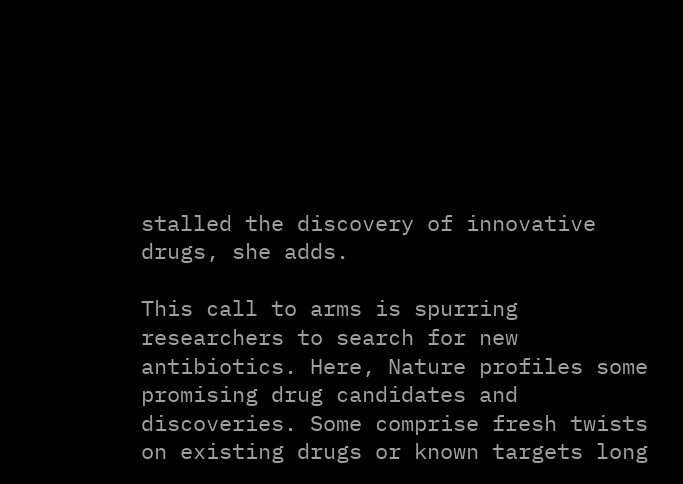stalled the discovery of innovative drugs, she adds.

This call to arms is spurring researchers to search for new antibiotics. Here, Nature profiles some promising drug candidates and discoveries. Some comprise fresh twists on existing drugs or known targets long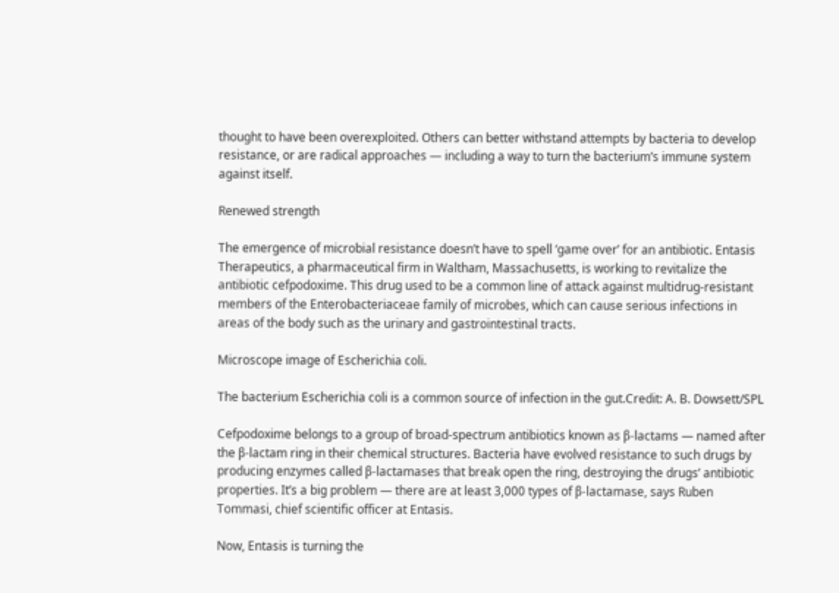thought to have been overexploited. Others can better withstand attempts by bacteria to develop resistance, or are radical approaches — including a way to turn the bacterium’s immune system against itself.

Renewed strength

The emergence of microbial resistance doesn’t have to spell ‘game over’ for an antibiotic. Entasis Therapeutics, a pharmaceutical firm in Waltham, Massachusetts, is working to revitalize the antibiotic cefpodoxime. This drug used to be a common line of attack against multidrug-resistant members of the Enterobacteriaceae family of microbes, which can cause serious infections in areas of the body such as the urinary and gastrointestinal tracts.

Microscope image of Escherichia coli.

The bacterium Escherichia coli is a common source of infection in the gut.Credit: A. B. Dowsett/SPL

Cefpodoxime belongs to a group of broad-spectrum antibiotics known as β-lactams — named after the β-lactam ring in their chemical structures. Bacteria have evolved resistance to such drugs by producing enzymes called β-lactamases that break open the ring, destroying the drugs’ antibiotic properties. It’s a big problem — there are at least 3,000 types of β-lactamase, says Ruben Tommasi, chief scientific officer at Entasis.

Now, Entasis is turning the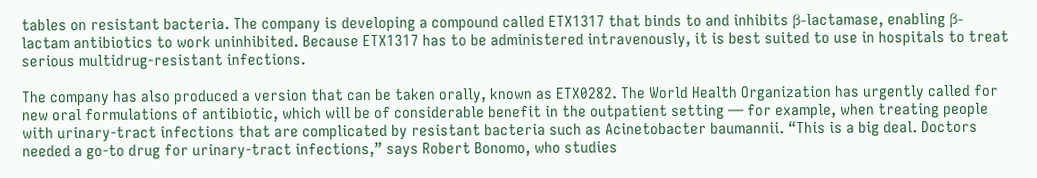tables on resistant bacteria. The company is developing a compound called ETX1317 that binds to and inhibits β-lactamase, enabling β-lactam antibiotics to work uninhibited. Because ETX1317 has to be administered intravenously, it is best suited to use in hospitals to treat serious multidrug-resistant infections.

The company has also produced a version that can be taken orally, known as ETX0282. The World Health Organization has urgently called for new oral formulations of antibiotic, which will be of considerable benefit in the outpatient setting — for example, when treating people with urinary-tract infections that are complicated by resistant bacteria such as Acinetobacter baumannii. “This is a big deal. Doctors needed a go-to drug for urinary-tract infections,” says Robert Bonomo, who studies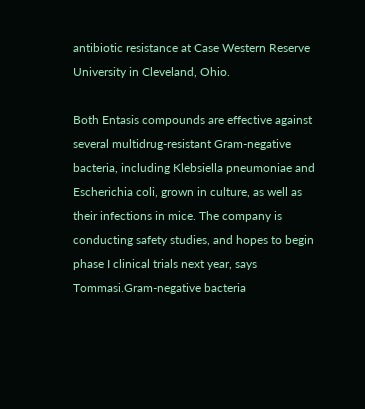antibiotic resistance at Case Western Reserve University in Cleveland, Ohio.

Both Entasis compounds are effective against several multidrug-resistant Gram-negative bacteria, including Klebsiella pneumoniae and Escherichia coli, grown in culture, as well as their infections in mice. The company is conducting safety studies, and hopes to begin phase I clinical trials next year, says Tommasi.Gram-negative bacteria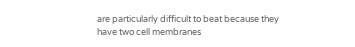are particularly difficult to beat because they have two cell membranes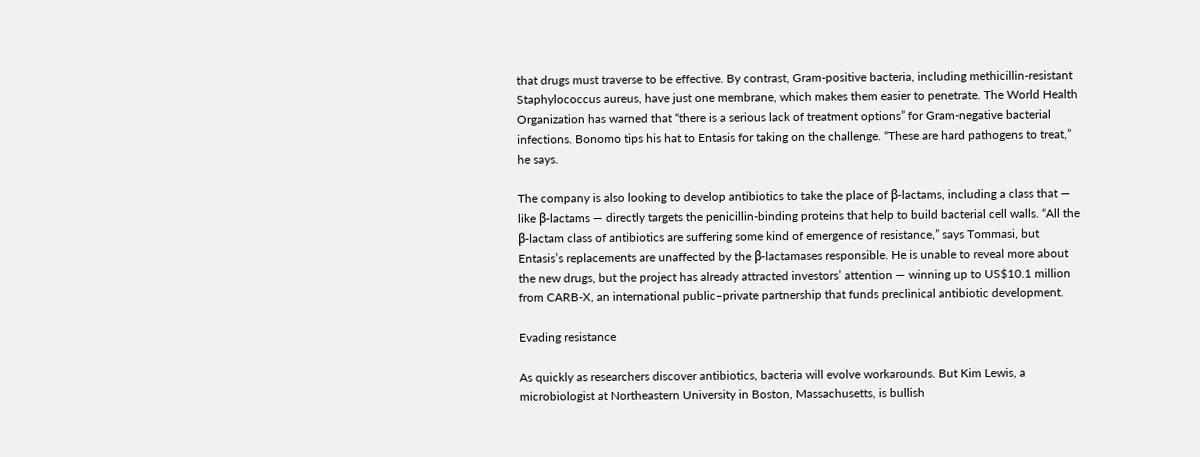that drugs must traverse to be effective. By contrast, Gram-positive bacteria, including methicillin-resistant Staphylococcus aureus, have just one membrane, which makes them easier to penetrate. The World Health Organization has warned that “there is a serious lack of treatment options” for Gram-negative bacterial infections. Bonomo tips his hat to Entasis for taking on the challenge. “These are hard pathogens to treat,” he says.

The company is also looking to develop antibiotics to take the place of β-lactams, including a class that — like β-lactams — directly targets the penicillin-binding proteins that help to build bacterial cell walls. “All the β-lactam class of antibiotics are suffering some kind of emergence of resistance,” says Tommasi, but Entasis’s replacements are unaffected by the β-lactamases responsible. He is unable to reveal more about the new drugs, but the project has already attracted investors’ attention — winning up to US$10.1 million from CARB-X, an international public–private partnership that funds preclinical antibiotic development.

Evading resistance

As quickly as researchers discover antibiotics, bacteria will evolve workarounds. But Kim Lewis, a microbiologist at Northeastern University in Boston, Massachusetts, is bullish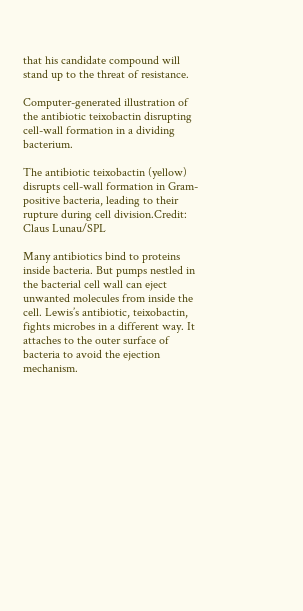that his candidate compound will stand up to the threat of resistance.

Computer-generated illustration of the antibiotic teixobactin disrupting cell-wall formation in a dividing bacterium.

The antibiotic teixobactin (yellow) disrupts cell-wall formation in Gram-positive bacteria, leading to their rupture during cell division.Credit: Claus Lunau/SPL

Many antibiotics bind to proteins inside bacteria. But pumps nestled in the bacterial cell wall can eject unwanted molecules from inside the cell. Lewis’s antibiotic, teixobactin, fights microbes in a different way. It attaches to the outer surface of bacteria to avoid the ejection mechanism.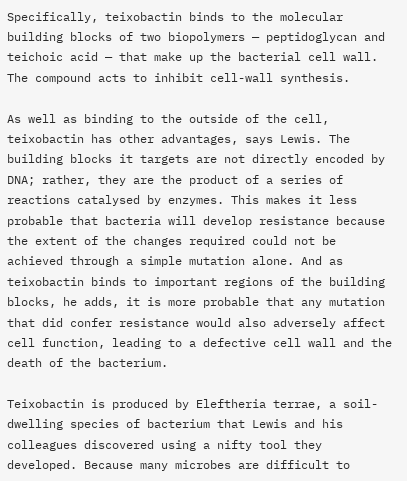Specifically, teixobactin binds to the molecular building blocks of two biopolymers — peptidoglycan and teichoic acid — that make up the bacterial cell wall. The compound acts to inhibit cell-wall synthesis.

As well as binding to the outside of the cell, teixobactin has other advantages, says Lewis. The building blocks it targets are not directly encoded by DNA; rather, they are the product of a series of reactions catalysed by enzymes. This makes it less probable that bacteria will develop resistance because the extent of the changes required could not be achieved through a simple mutation alone. And as teixobactin binds to important regions of the building blocks, he adds, it is more probable that any mutation that did confer resistance would also adversely affect cell function, leading to a defective cell wall and the death of the bacterium.

Teixobactin is produced by Eleftheria terrae, a soil-dwelling species of bacterium that Lewis and his colleagues discovered using a nifty tool they developed. Because many microbes are difficult to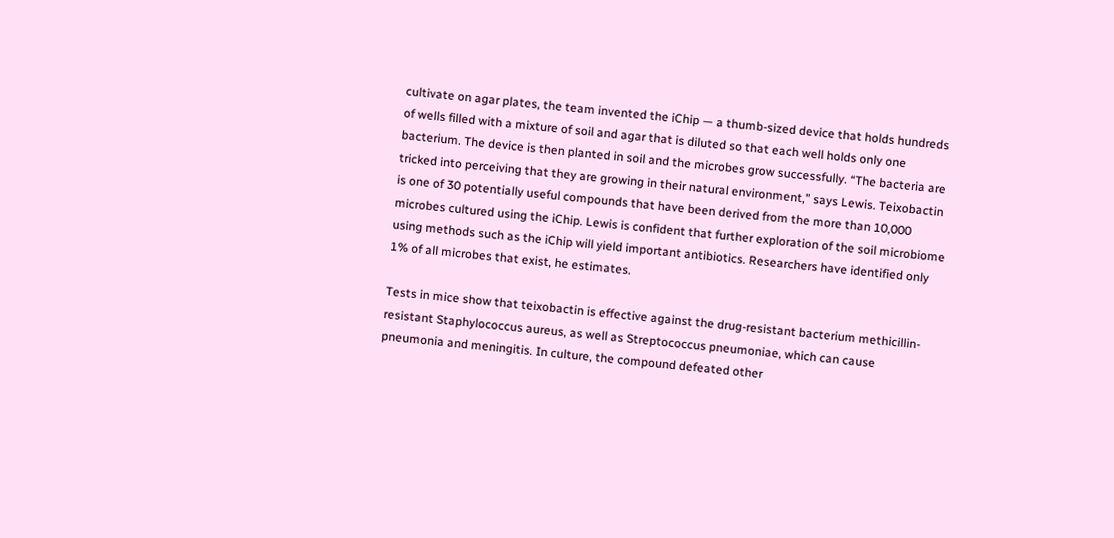cultivate on agar plates, the team invented the iChip — a thumb-sized device that holds hundreds of wells filled with a mixture of soil and agar that is diluted so that each well holds only one bacterium. The device is then planted in soil and the microbes grow successfully. “The bacteria are tricked into perceiving that they are growing in their natural environment,” says Lewis. Teixobactin is one of 30 potentially useful compounds that have been derived from the more than 10,000 microbes cultured using the iChip. Lewis is confident that further exploration of the soil microbiome using methods such as the iChip will yield important antibiotics. Researchers have identified only 1% of all microbes that exist, he estimates.

Tests in mice show that teixobactin is effective against the drug-resistant bacterium methicillin-resistant Staphylococcus aureus, as well as Streptococcus pneumoniae, which can cause pneumonia and meningitis. In culture, the compound defeated other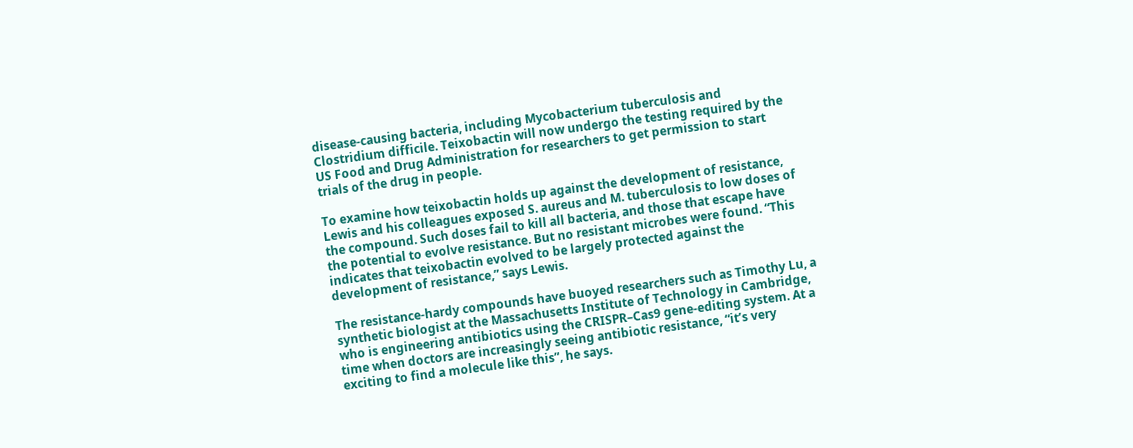disease-causing bacteria, including Mycobacterium tuberculosis and Clostridium difficile. Teixobactin will now undergo the testing required by the US Food and Drug Administration for researchers to get permission to start trials of the drug in people.

To examine how teixobactin holds up against the development of resistance, Lewis and his colleagues exposed S. aureus and M. tuberculosis to low doses of the compound. Such doses fail to kill all bacteria, and those that escape have the potential to evolve resistance. But no resistant microbes were found. “This indicates that teixobactin evolved to be largely protected against the development of resistance,” says Lewis.

The resistance-hardy compounds have buoyed researchers such as Timothy Lu, a synthetic biologist at the Massachusetts Institute of Technology in Cambridge, who is engineering antibiotics using the CRISPR–Cas9 gene-editing system. At a time when doctors are increasingly seeing antibiotic resistance, “it’s very exciting to find a molecule like this”, he says.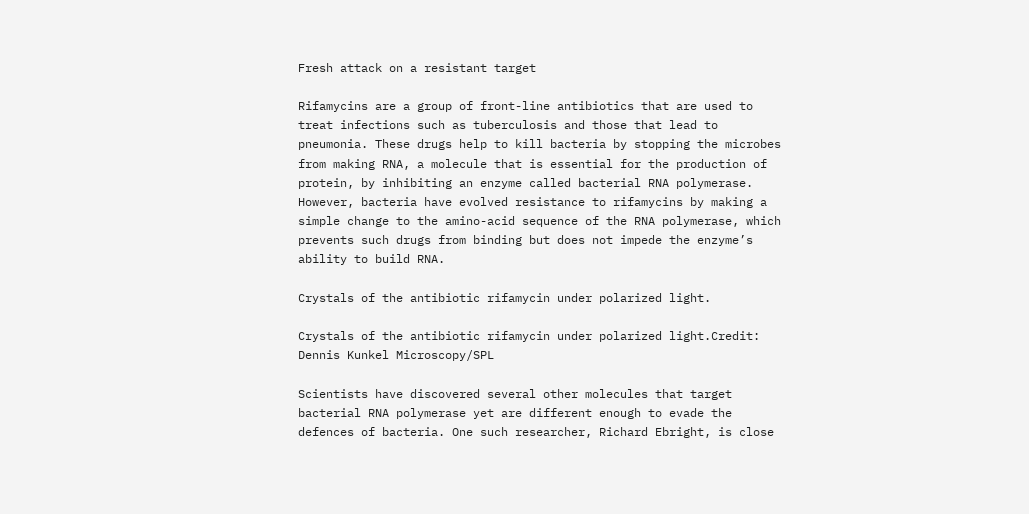Fresh attack on a resistant target

Rifamycins are a group of front-line antibiotics that are used to treat infections such as tuberculosis and those that lead to pneumonia. These drugs help to kill bacteria by stopping the microbes from making RNA, a molecule that is essential for the production of protein, by inhibiting an enzyme called bacterial RNA polymerase. However, bacteria have evolved resistance to rifamycins by making a simple change to the amino-acid sequence of the RNA polymerase, which prevents such drugs from binding but does not impede the enzyme’s ability to build RNA.

Crystals of the antibiotic rifamycin under polarized light.

Crystals of the antibiotic rifamycin under polarized light.Credit: Dennis Kunkel Microscopy/SPL

Scientists have discovered several other molecules that target bacterial RNA polymerase yet are different enough to evade the defences of bacteria. One such researcher, Richard Ebright, is close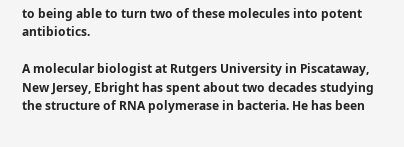to being able to turn two of these molecules into potent antibiotics.

A molecular biologist at Rutgers University in Piscataway, New Jersey, Ebright has spent about two decades studying the structure of RNA polymerase in bacteria. He has been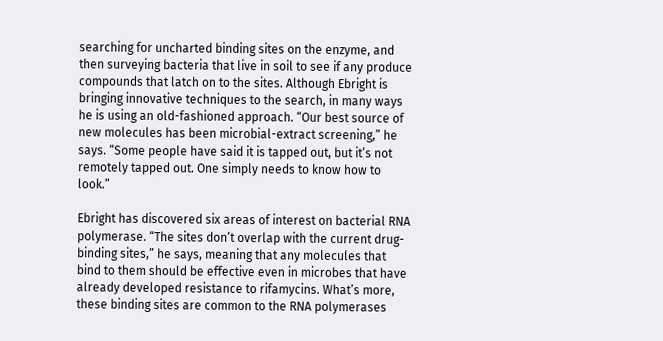searching for uncharted binding sites on the enzyme, and then surveying bacteria that live in soil to see if any produce compounds that latch on to the sites. Although Ebright is bringing innovative techniques to the search, in many ways he is using an old-fashioned approach. “Our best source of new molecules has been microbial-extract screening,” he says. “Some people have said it is tapped out, but it’s not remotely tapped out. One simply needs to know how to look.”

Ebright has discovered six areas of interest on bacterial RNA polymerase. “The sites don’t overlap with the current drug-binding sites,” he says, meaning that any molecules that bind to them should be effective even in microbes that have already developed resistance to rifamycins. What’s more, these binding sites are common to the RNA polymerases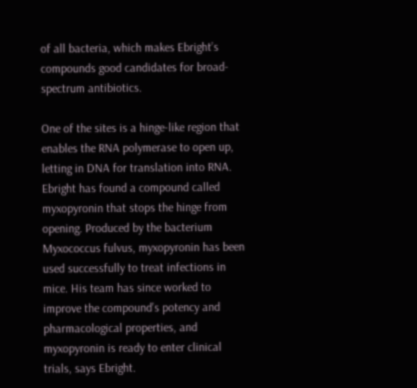of all bacteria, which makes Ebright’s compounds good candidates for broad-spectrum antibiotics.

One of the sites is a hinge-like region that enables the RNA polymerase to open up, letting in DNA for translation into RNA. Ebright has found a compound called myxopyronin that stops the hinge from opening. Produced by the bacterium Myxococcus fulvus, myxopyronin has been used successfully to treat infections in mice. His team has since worked to improve the compound’s potency and pharmacological properties, and myxopyronin is ready to enter clinical trials, says Ebright.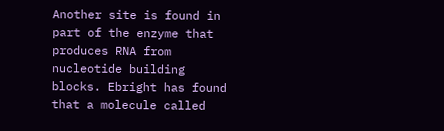Another site is found in part of the enzyme that produces RNA from nucleotide building blocks. Ebright has found that a molecule called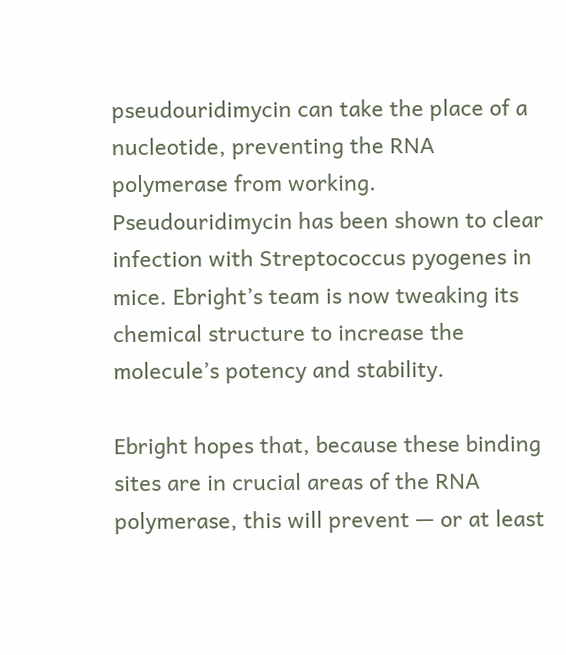pseudouridimycin can take the place of a nucleotide, preventing the RNA polymerase from working. Pseudouridimycin has been shown to clear infection with Streptococcus pyogenes in mice. Ebright’s team is now tweaking its chemical structure to increase the molecule’s potency and stability.

Ebright hopes that, because these binding sites are in crucial areas of the RNA polymerase, this will prevent — or at least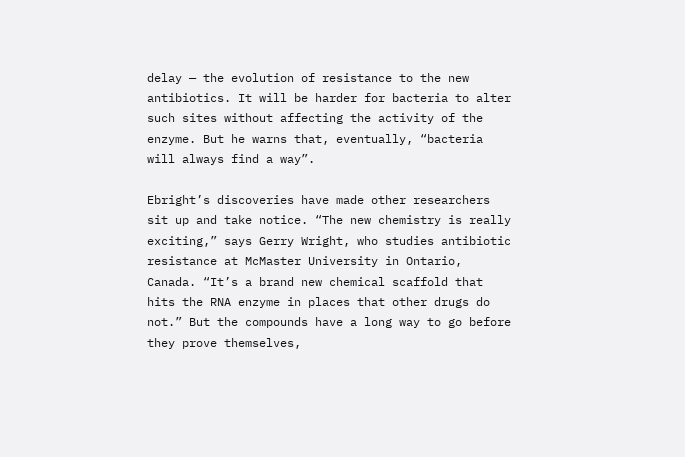delay — the evolution of resistance to the new antibiotics. It will be harder for bacteria to alter such sites without affecting the activity of the enzyme. But he warns that, eventually, “bacteria will always find a way”.

Ebright’s discoveries have made other researchers sit up and take notice. “The new chemistry is really exciting,” says Gerry Wright, who studies antibiotic resistance at McMaster University in Ontario, Canada. “It’s a brand new chemical scaffold that hits the RNA enzyme in places that other drugs do not.” But the compounds have a long way to go before they prove themselves,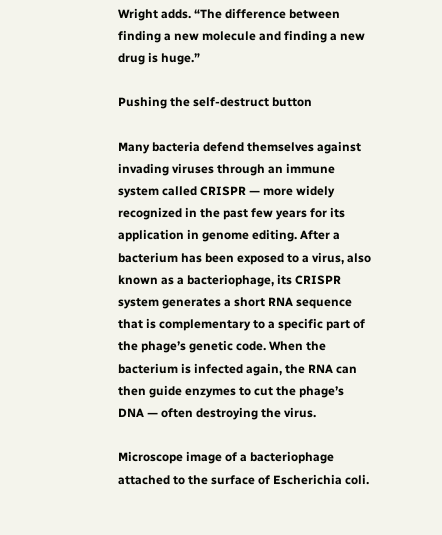Wright adds. “The difference between finding a new molecule and finding a new drug is huge.”

Pushing the self-destruct button

Many bacteria defend themselves against invading viruses through an immune system called CRISPR — more widely recognized in the past few years for its application in genome editing. After a bacterium has been exposed to a virus, also known as a bacteriophage, its CRISPR system generates a short RNA sequence that is complementary to a specific part of the phage’s genetic code. When the bacterium is infected again, the RNA can then guide enzymes to cut the phage’s DNA — often destroying the virus.

Microscope image of a bacteriophage attached to the surface of Escherichia coli.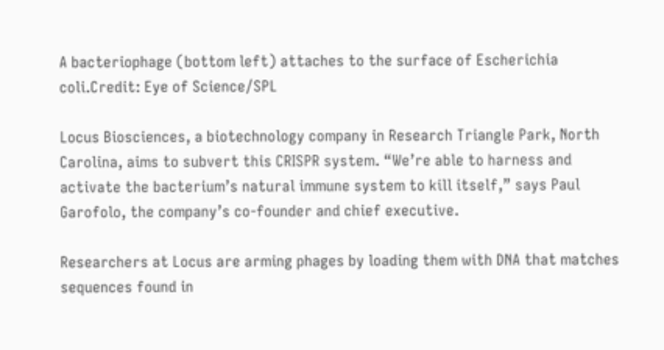A bacteriophage (bottom left) attaches to the surface of Escherichia coli.Credit: Eye of Science/SPL

Locus Biosciences, a biotechnology company in Research Triangle Park, North Carolina, aims to subvert this CRISPR system. “We’re able to harness and activate the bacterium’s natural immune system to kill itself,” says Paul Garofolo, the company’s co-founder and chief executive.

Researchers at Locus are arming phages by loading them with DNA that matches sequences found in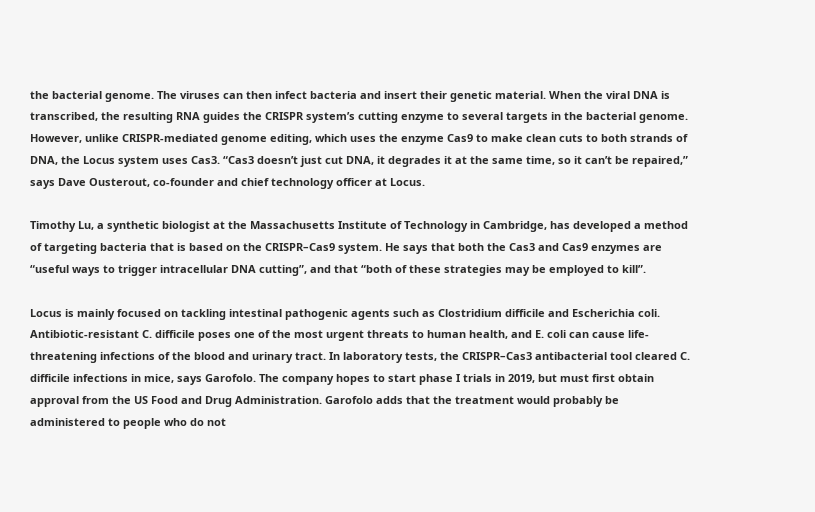the bacterial genome. The viruses can then infect bacteria and insert their genetic material. When the viral DNA is transcribed, the resulting RNA guides the CRISPR system’s cutting enzyme to several targets in the bacterial genome. However, unlike CRISPR-mediated genome editing, which uses the enzyme Cas9 to make clean cuts to both strands of DNA, the Locus system uses Cas3. “Cas3 doesn’t just cut DNA, it degrades it at the same time, so it can’t be repaired,” says Dave Ousterout, co-founder and chief technology officer at Locus.

Timothy Lu, a synthetic biologist at the Massachusetts Institute of Technology in Cambridge, has developed a method of targeting bacteria that is based on the CRISPR–Cas9 system. He says that both the Cas3 and Cas9 enzymes are “useful ways to trigger intracellular DNA cutting”, and that “both of these strategies may be employed to kill”.

Locus is mainly focused on tackling intestinal pathogenic agents such as Clostridium difficile and Escherichia coli. Antibiotic-resistant C. difficile poses one of the most urgent threats to human health, and E. coli can cause life-threatening infections of the blood and urinary tract. In laboratory tests, the CRISPR–Cas3 antibacterial tool cleared C. difficile infections in mice, says Garofolo. The company hopes to start phase I trials in 2019, but must first obtain approval from the US Food and Drug Administration. Garofolo adds that the treatment would probably be administered to people who do not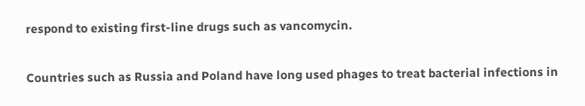respond to existing first-line drugs such as vancomycin.

Countries such as Russia and Poland have long used phages to treat bacterial infections in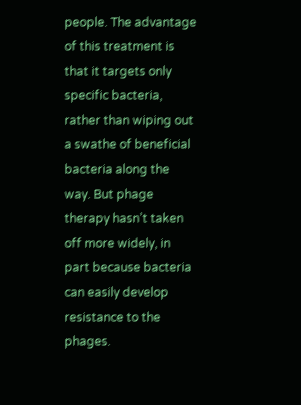people. The advantage of this treatment is that it targets only specific bacteria, rather than wiping out a swathe of beneficial bacteria along the way. But phage therapy hasn’t taken off more widely, in part because bacteria can easily develop resistance to the phages.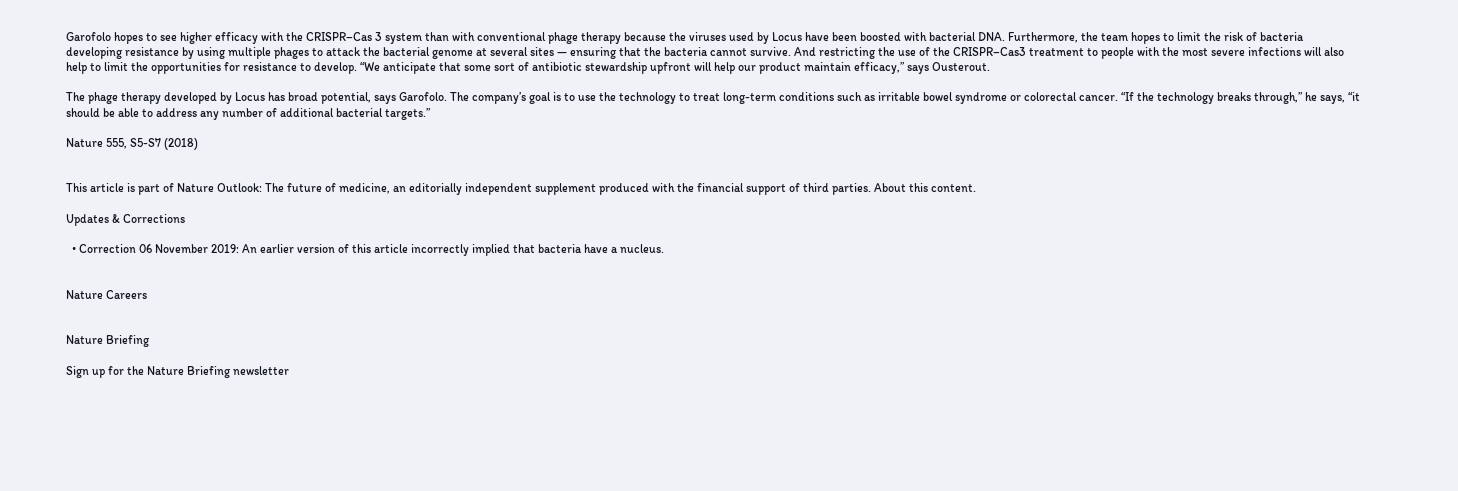Garofolo hopes to see higher efficacy with the CRISPR–Cas 3 system than with conventional phage therapy because the viruses used by Locus have been boosted with bacterial DNA. Furthermore, the team hopes to limit the risk of bacteria developing resistance by using multiple phages to attack the bacterial genome at several sites — ensuring that the bacteria cannot survive. And restricting the use of the CRISPR–Cas3 treatment to people with the most severe infections will also help to limit the opportunities for resistance to develop. “We anticipate that some sort of antibiotic stewardship upfront will help our product maintain efficacy,” says Ousterout.

The phage therapy developed by Locus has broad potential, says Garofolo. The company’s goal is to use the technology to treat long-term conditions such as irritable bowel syndrome or colorectal cancer. “If the technology breaks through,” he says, “it should be able to address any number of additional bacterial targets.”

Nature 555, S5-S7 (2018)


This article is part of Nature Outlook: The future of medicine, an editorially independent supplement produced with the financial support of third parties. About this content.

Updates & Corrections

  • Correction 06 November 2019: An earlier version of this article incorrectly implied that bacteria have a nucleus.


Nature Careers


Nature Briefing

Sign up for the Nature Briefing newsletter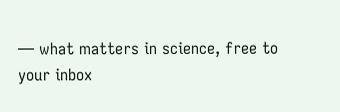— what matters in science, free to your inbox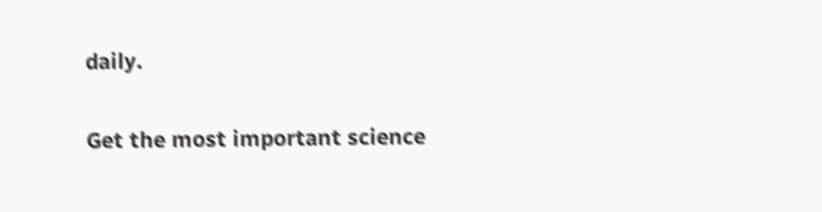daily.

Get the most important science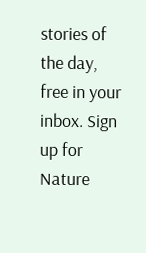stories of the day, free in your inbox. Sign up for Nature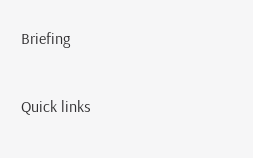Briefing


Quick links